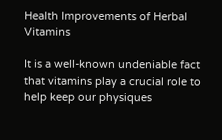Health Improvements of Herbal Vitamins

It is a well-known undeniable fact that vitamins play a crucial role to help keep our physiques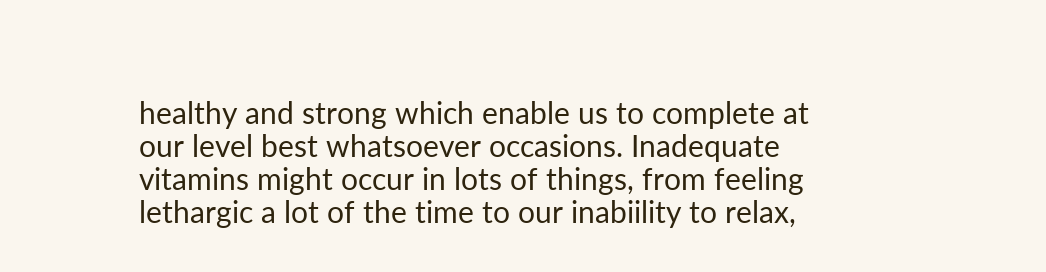healthy and strong which enable us to complete at our level best whatsoever occasions. Inadequate vitamins might occur in lots of things, from feeling lethargic a lot of the time to our inabiility to relax,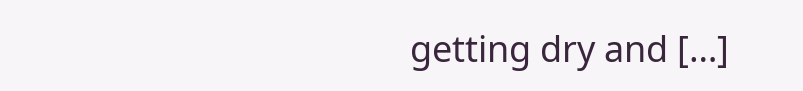getting dry and […]